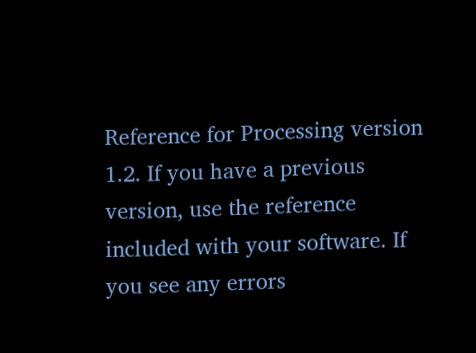Reference for Processing version 1.2. If you have a previous version, use the reference included with your software. If you see any errors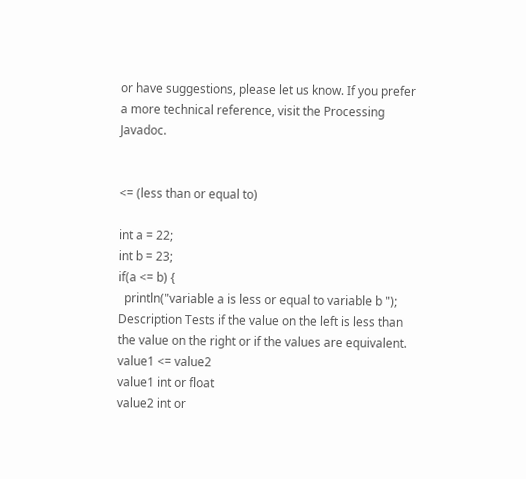or have suggestions, please let us know. If you prefer a more technical reference, visit the Processing Javadoc.


<= (less than or equal to)

int a = 22;
int b = 23;
if(a <= b) {
  println("variable a is less or equal to variable b ");
Description Tests if the value on the left is less than the value on the right or if the values are equivalent.
value1 <= value2
value1 int or float
value2 int or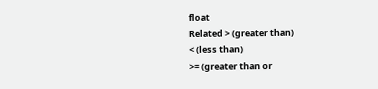float
Related > (greater than)
< (less than)
>= (greater than or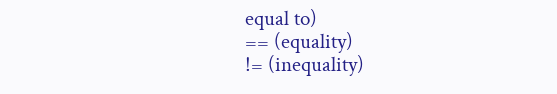equal to)
== (equality)
!= (inequality)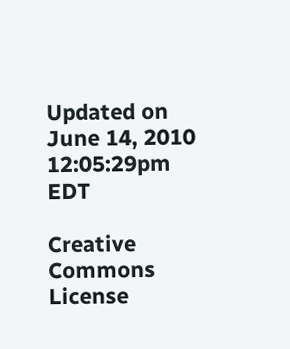Updated on June 14, 2010 12:05:29pm EDT

Creative Commons License